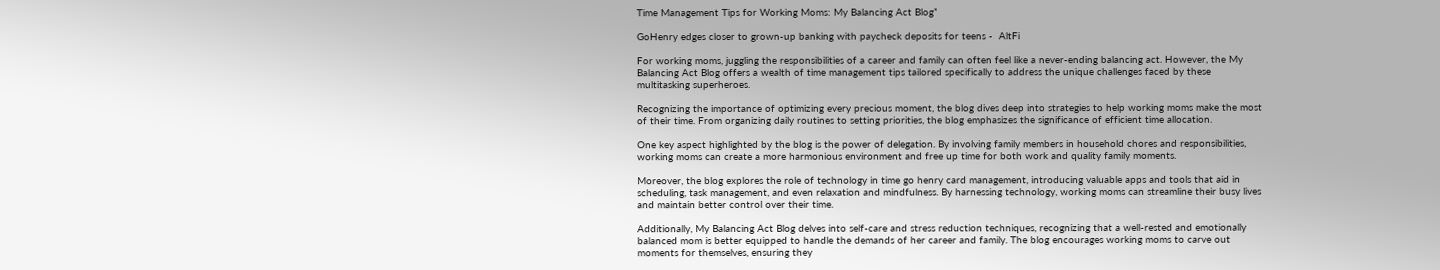Time Management Tips for Working Moms: My Balancing Act Blog”

GoHenry edges closer to grown-up banking with paycheck deposits for teens -  AltFi

For working moms, juggling the responsibilities of a career and family can often feel like a never-ending balancing act. However, the My Balancing Act Blog offers a wealth of time management tips tailored specifically to address the unique challenges faced by these multitasking superheroes.

Recognizing the importance of optimizing every precious moment, the blog dives deep into strategies to help working moms make the most of their time. From organizing daily routines to setting priorities, the blog emphasizes the significance of efficient time allocation.

One key aspect highlighted by the blog is the power of delegation. By involving family members in household chores and responsibilities, working moms can create a more harmonious environment and free up time for both work and quality family moments.

Moreover, the blog explores the role of technology in time go henry card management, introducing valuable apps and tools that aid in scheduling, task management, and even relaxation and mindfulness. By harnessing technology, working moms can streamline their busy lives and maintain better control over their time.

Additionally, My Balancing Act Blog delves into self-care and stress reduction techniques, recognizing that a well-rested and emotionally balanced mom is better equipped to handle the demands of her career and family. The blog encourages working moms to carve out moments for themselves, ensuring they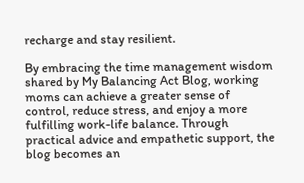recharge and stay resilient.

By embracing the time management wisdom shared by My Balancing Act Blog, working moms can achieve a greater sense of control, reduce stress, and enjoy a more fulfilling work-life balance. Through practical advice and empathetic support, the blog becomes an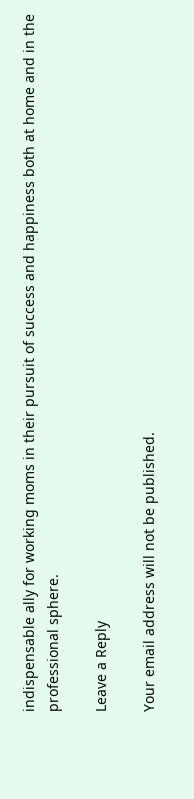indispensable ally for working moms in their pursuit of success and happiness both at home and in the professional sphere.

Leave a Reply

Your email address will not be published.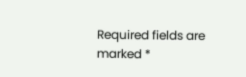Required fields are marked *